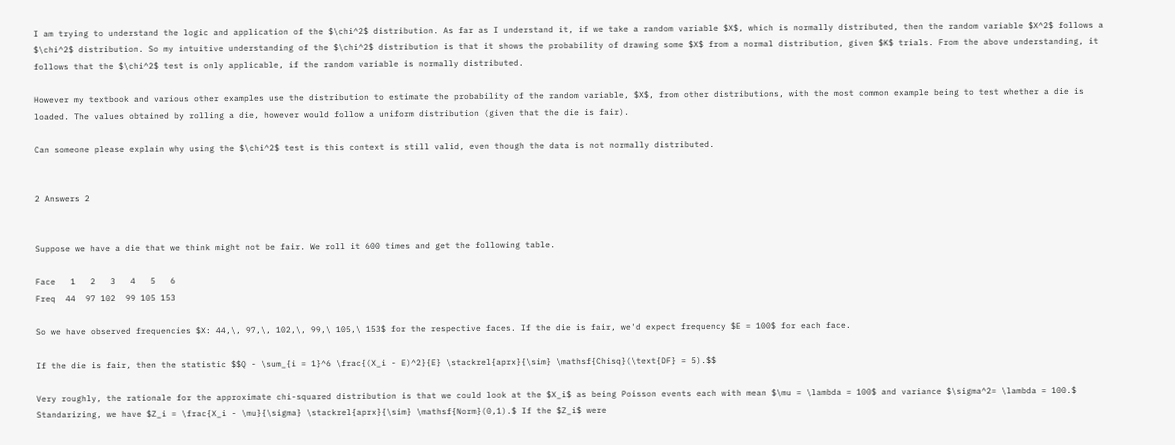I am trying to understand the logic and application of the $\chi^2$ distribution. As far as I understand it, if we take a random variable $X$, which is normally distributed, then the random variable $X^2$ follows a $\chi^2$ distribution. So my intuitive understanding of the $\chi^2$ distribution is that it shows the probability of drawing some $X$ from a normal distribution, given $K$ trials. From the above understanding, it follows that the $\chi^2$ test is only applicable, if the random variable is normally distributed.

However my textbook and various other examples use the distribution to estimate the probability of the random variable, $X$, from other distributions, with the most common example being to test whether a die is loaded. The values obtained by rolling a die, however would follow a uniform distribution (given that the die is fair).

Can someone please explain why using the $\chi^2$ test is this context is still valid, even though the data is not normally distributed.


2 Answers 2


Suppose we have a die that we think might not be fair. We roll it 600 times and get the following table.

Face   1   2   3   4   5   6
Freq  44  97 102  99 105 153

So we have observed frequencies $X: 44,\, 97,\, 102,\, 99,\ 105,\ 153$ for the respective faces. If the die is fair, we'd expect frequency $E = 100$ for each face.

If the die is fair, then the statistic $$Q - \sum_{i = 1}^6 \frac{(X_i - E)^2}{E} \stackrel{aprx}{\sim} \mathsf{Chisq}(\text{DF} = 5).$$

Very roughly, the rationale for the approximate chi-squared distribution is that we could look at the $X_i$ as being Poisson events each with mean $\mu = \lambda = 100$ and variance $\sigma^2= \lambda = 100.$ Standarizing, we have $Z_i = \frac{X_i - \mu}{\sigma} \stackrel{aprx}{\sim} \mathsf{Norm}(0,1).$ If the $Z_i$ were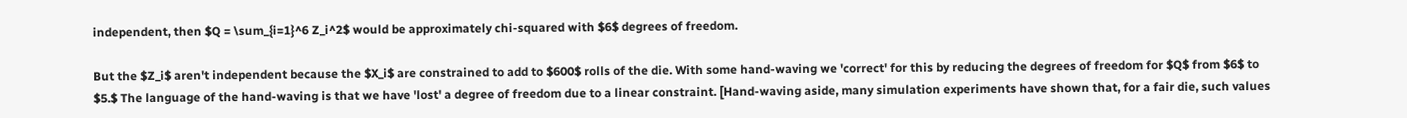independent, then $Q = \sum_{i=1}^6 Z_i^2$ would be approximately chi-squared with $6$ degrees of freedom.

But the $Z_i$ aren't independent because the $X_i$ are constrained to add to $600$ rolls of the die. With some hand-waving we 'correct' for this by reducing the degrees of freedom for $Q$ from $6$ to $5.$ The language of the hand-waving is that we have 'lost' a degree of freedom due to a linear constraint. [Hand-waving aside, many simulation experiments have shown that, for a fair die, such values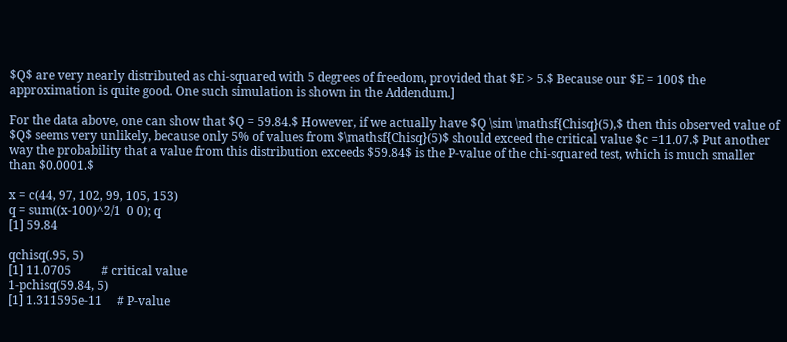$Q$ are very nearly distributed as chi-squared with 5 degrees of freedom, provided that $E > 5.$ Because our $E = 100$ the approximation is quite good. One such simulation is shown in the Addendum.]

For the data above, one can show that $Q = 59.84.$ However, if we actually have $Q \sim \mathsf{Chisq}(5),$ then this observed value of $Q$ seems very unlikely, because only 5% of values from $\mathsf{Chisq}(5)$ should exceed the critical value $c =11.07.$ Put another way the probability that a value from this distribution exceeds $59.84$ is the P-value of the chi-squared test, which is much smaller than $0.0001.$

x = c(44, 97, 102, 99, 105, 153)
q = sum((x-100)^2/1  0 0); q
[1] 59.84

qchisq(.95, 5)
[1] 11.0705          # critical value
1-pchisq(59.84, 5)
[1] 1.311595e-11     # P-value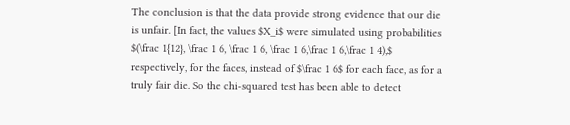The conclusion is that the data provide strong evidence that our die is unfair. [In fact, the values $X_i$ were simulated using probabilities $(\frac 1{12}, \frac 1 6, \frac 1 6, \frac 1 6,\frac 1 6,\frac 1 4),$ respectively, for the faces, instead of $\frac 1 6$ for each face, as for a truly fair die. So the chi-squared test has been able to detect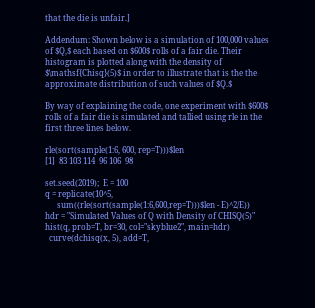that the die is unfair.]

Addendum: Shown below is a simulation of 100,000 values of $Q,$ each based on $600$ rolls of a fair die. Their histogram is plotted along with the density of $\mathsf{Chisq}(5)$ in order to illustrate that is the the approximate distribution of such values of $Q.$

By way of explaining the code, one experiment with $600$ rolls of a fair die is simulated and tallied using rle in the first three lines below.

rle(sort(sample(1:6, 600, rep=T)))$len
[1]  83 103 114  96 106  98

set.seed(2019);  E = 100
q = replicate(10^5,
      sum((rle(sort(sample(1:6,600,rep=T)))$len - E)^2/E))
hdr = "Simulated Values of Q with Density of CHISQ(5)"
hist(q, prob=T, br=30, col="skyblue2", main=hdr)
  curve(dchisq(x, 5), add=T,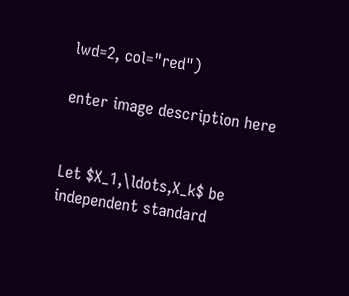lwd=2, col="red")

enter image description here


Let $X_1,\ldots,X_k$ be independent standard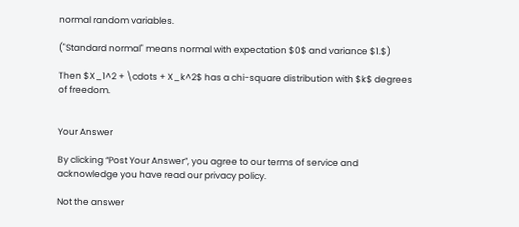normal random variables.

("Standard normal" means normal with expectation $0$ and variance $1.$)

Then $X_1^2 + \cdots + X_k^2$ has a chi-square distribution with $k$ degrees of freedom.


Your Answer

By clicking “Post Your Answer”, you agree to our terms of service and acknowledge you have read our privacy policy.

Not the answer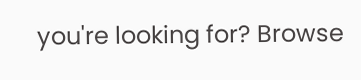you're looking for? Browse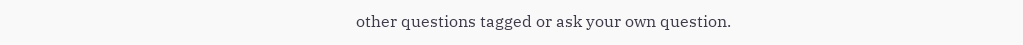other questions tagged or ask your own question.